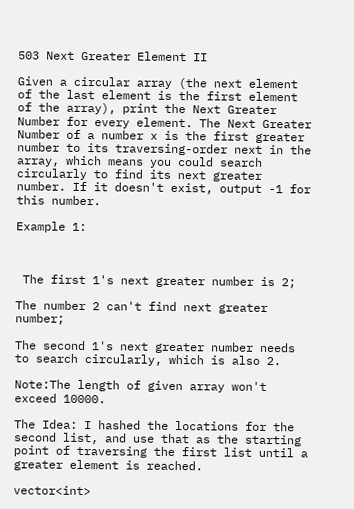503 Next Greater Element II

Given a circular array (the next element of the last element is the first element of the array), print the Next Greater Number for every element. The Next Greater Number of a number x is the first greater number to its traversing-order next in the array, which means you could search circularly to find its next greater number. If it doesn't exist, output -1 for this number.

Example 1:



 The first 1's next greater number is 2;

The number 2 can't find next greater number;

The second 1's next greater number needs to search circularly, which is also 2.

Note:The length of given array won't exceed 10000.

The Idea: I hashed the locations for the second list, and use that as the starting point of traversing the first list until a greater element is reached.

vector<int>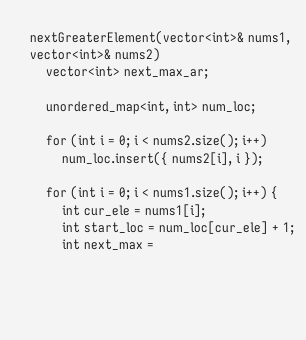nextGreaterElement(vector<int>& nums1, vector<int>& nums2)
    vector<int> next_max_ar;

    unordered_map<int, int> num_loc;

    for (int i = 0; i < nums2.size(); i++)
        num_loc.insert({ nums2[i], i });

    for (int i = 0; i < nums1.size(); i++) {
        int cur_ele = nums1[i];
        int start_loc = num_loc[cur_ele] + 1;
        int next_max =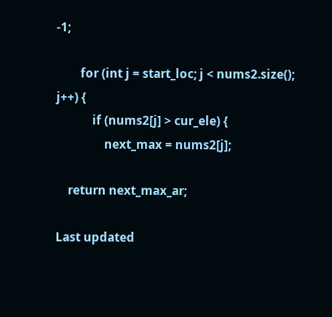-1;

        for (int j = start_loc; j < nums2.size(); j++) {
            if (nums2[j] > cur_ele) {
                next_max = nums2[j];

    return next_max_ar;

Last updated